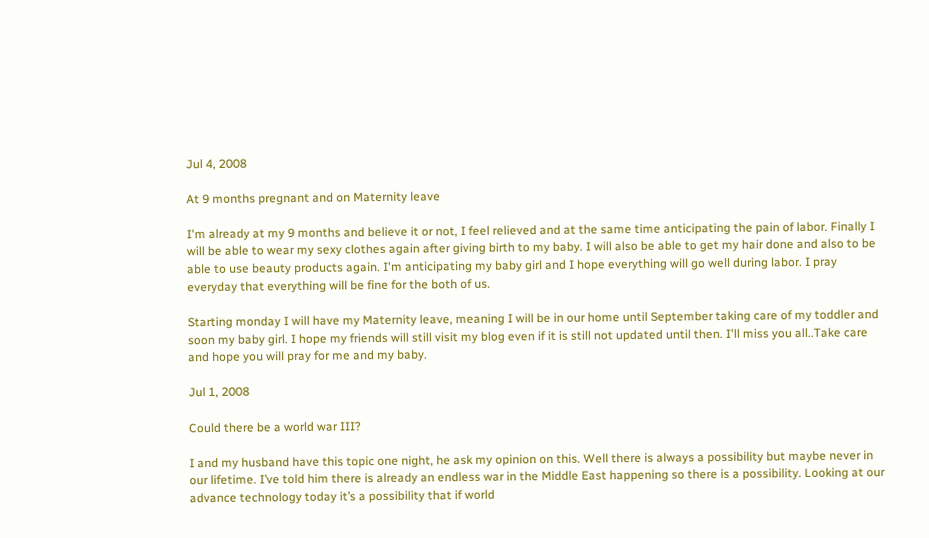Jul 4, 2008

At 9 months pregnant and on Maternity leave

I'm already at my 9 months and believe it or not, I feel relieved and at the same time anticipating the pain of labor. Finally I will be able to wear my sexy clothes again after giving birth to my baby. I will also be able to get my hair done and also to be able to use beauty products again. I'm anticipating my baby girl and I hope everything will go well during labor. I pray everyday that everything will be fine for the both of us.

Starting monday I will have my Maternity leave, meaning I will be in our home until September taking care of my toddler and soon my baby girl. I hope my friends will still visit my blog even if it is still not updated until then. I'll miss you all..Take care and hope you will pray for me and my baby.

Jul 1, 2008

Could there be a world war III?

I and my husband have this topic one night, he ask my opinion on this. Well there is always a possibility but maybe never in our lifetime. I’ve told him there is already an endless war in the Middle East happening so there is a possibility. Looking at our advance technology today it’s a possibility that if world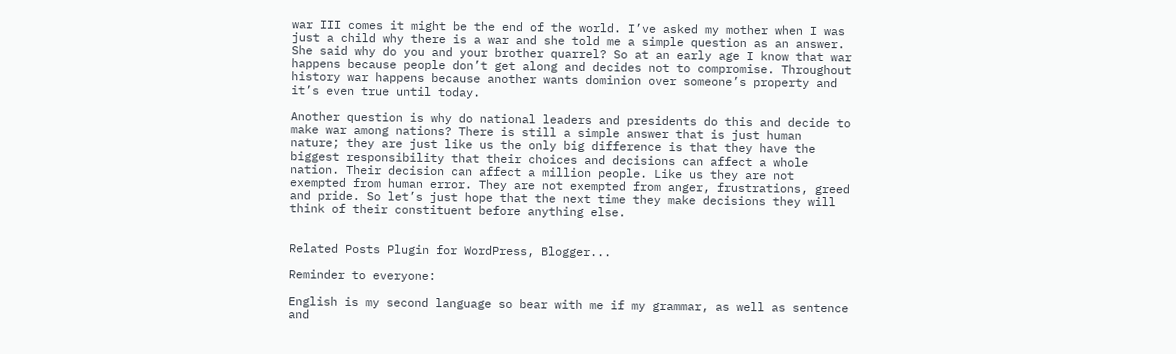war III comes it might be the end of the world. I’ve asked my mother when I was just a child why there is a war and she told me a simple question as an answer. She said why do you and your brother quarrel? So at an early age I know that war happens because people don’t get along and decides not to compromise. Throughout history war happens because another wants dominion over someone’s property and it’s even true until today.

Another question is why do national leaders and presidents do this and decide to make war among nations? There is still a simple answer that is just human nature; they are just like us the only big difference is that they have the biggest responsibility that their choices and decisions can affect a whole nation. Their decision can affect a million people. Like us they are not exempted from human error. They are not exempted from anger, frustrations, greed and pride. So let’s just hope that the next time they make decisions they will think of their constituent before anything else.


Related Posts Plugin for WordPress, Blogger...

Reminder to everyone:

English is my second language so bear with me if my grammar, as well as sentence and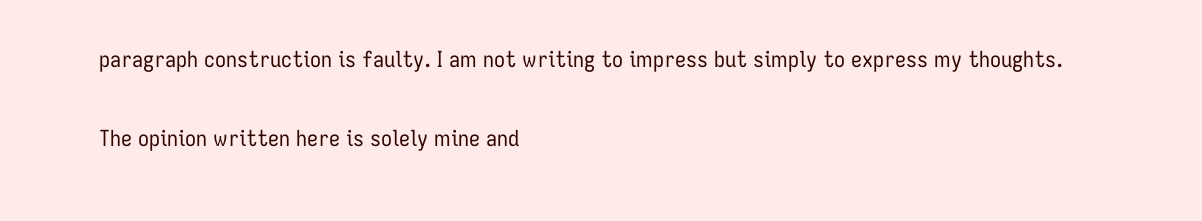paragraph construction is faulty. I am not writing to impress but simply to express my thoughts.

The opinion written here is solely mine and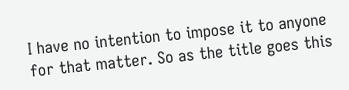I have no intention to impose it to anyone for that matter. So as the title goes this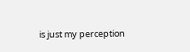is just my perception